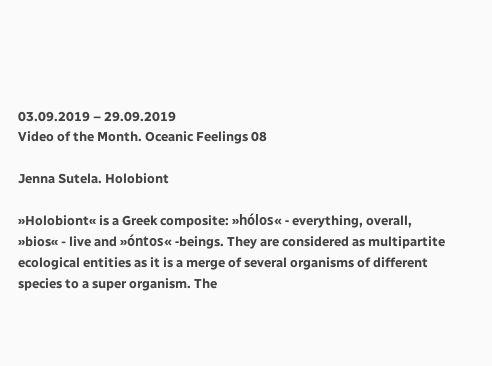03.09.2019 – 29.09.2019
Video of the Month. Oceanic Feelings 08

Jenna Sutela. Holobiont

»Holobiont« is a Greek composite: »hólos« - everything, overall, »bios« - live and »óntos« -beings. They are considered as multipartite ecological entities as it is a merge of several organisms of different species to a super organism. The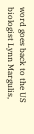word goes back to the US biologist Lynn Margulis,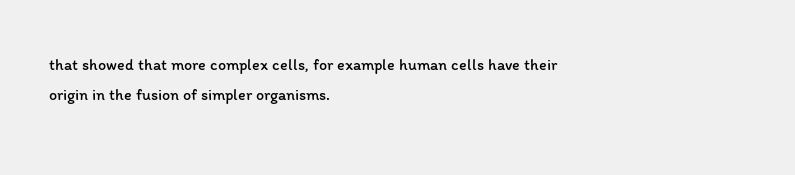that showed that more complex cells, for example human cells have their origin in the fusion of simpler organisms.